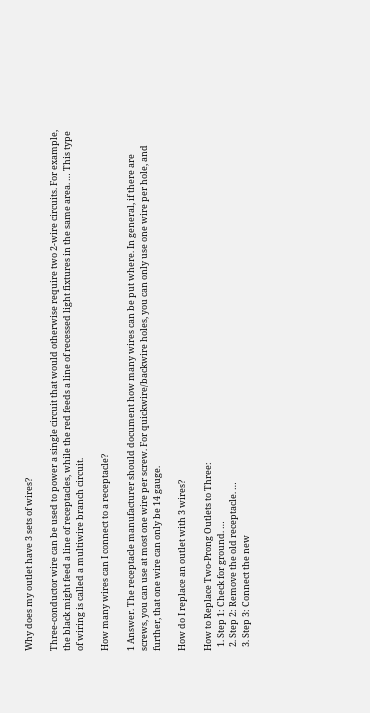Why does my outlet have 3 sets of wires?

Three-conductor wire can be used to power a single circuit that would otherwise require two 2-wire circuits. For example, the black might feed a line of receptacles, while the red feeds a line of recessed light fixtures in the same area. … This type of wiring is called a multiwire branch circuit.

How many wires can I connect to a receptacle?

1 Answer. The receptacle manufacturer should document how many wires can be put where. In general, if there are screws, you can use at most one wire per screw. For quickwire/backwire holes, you can only use one wire per hole, and further, that one wire can only be 14 gauge.

How do I replace an outlet with 3 wires?

How to Replace Two-Prong Outlets to Three:
  1. Step 1: Check for ground. …
  2. Step 2: Remove the old receptacle. …
  3. Step 3: Connect the new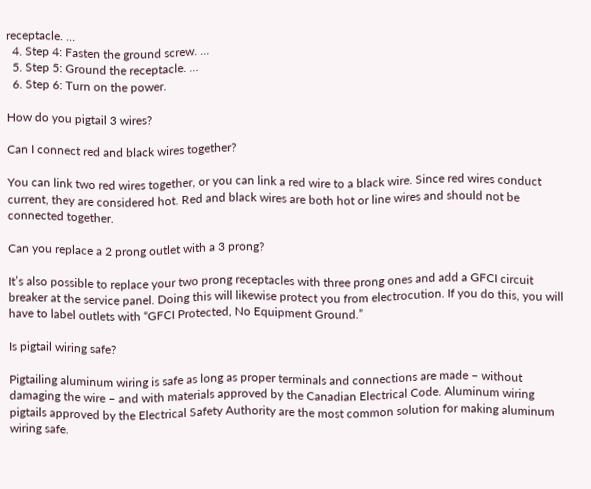receptacle. …
  4. Step 4: Fasten the ground screw. …
  5. Step 5: Ground the receptacle. …
  6. Step 6: Turn on the power.

How do you pigtail 3 wires?

Can I connect red and black wires together?

You can link two red wires together, or you can link a red wire to a black wire. Since red wires conduct current, they are considered hot. Red and black wires are both hot or line wires and should not be connected together.

Can you replace a 2 prong outlet with a 3 prong?

It’s also possible to replace your two prong receptacles with three prong ones and add a GFCI circuit breaker at the service panel. Doing this will likewise protect you from electrocution. If you do this, you will have to label outlets with “GFCI Protected, No Equipment Ground.”

Is pigtail wiring safe?

Pigtailing aluminum wiring is safe as long as proper terminals and connections are made – without damaging the wire – and with materials approved by the Canadian Electrical Code. Aluminum wiring pigtails approved by the Electrical Safety Authority are the most common solution for making aluminum wiring safe.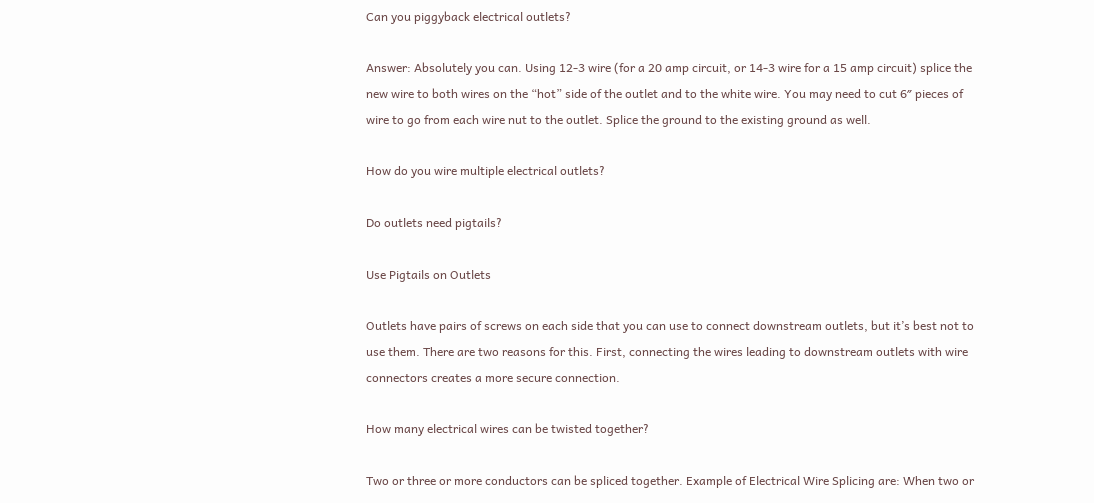Can you piggyback electrical outlets?

Answer: Absolutely you can. Using 12-3 wire (for a 20 amp circuit, or 14-3 wire for a 15 amp circuit) splice the new wire to both wires on the “hot” side of the outlet and to the white wire. You may need to cut 6″ pieces of wire to go from each wire nut to the outlet. Splice the ground to the existing ground as well.

How do you wire multiple electrical outlets?

Do outlets need pigtails?

Use Pigtails on Outlets

Outlets have pairs of screws on each side that you can use to connect downstream outlets, but it’s best not to use them. There are two reasons for this. First, connecting the wires leading to downstream outlets with wire connectors creates a more secure connection.

How many electrical wires can be twisted together?

Two or three or more conductors can be spliced together. Example of Electrical Wire Splicing are: When two or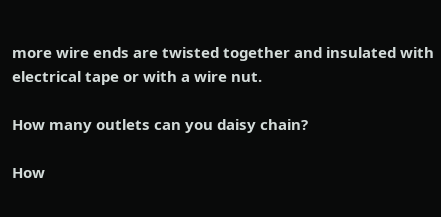more wire ends are twisted together and insulated with electrical tape or with a wire nut.

How many outlets can you daisy chain?

How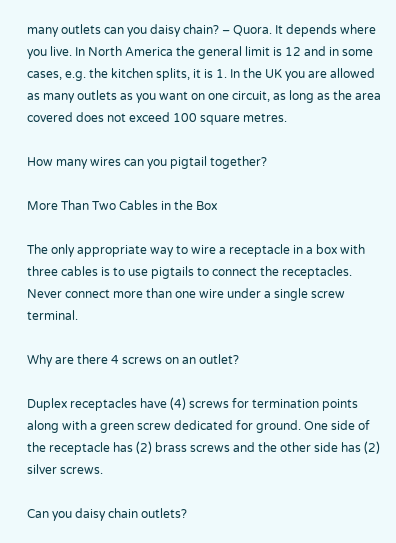many outlets can you daisy chain? – Quora. It depends where you live. In North America the general limit is 12 and in some cases, e.g. the kitchen splits, it is 1. In the UK you are allowed as many outlets as you want on one circuit, as long as the area covered does not exceed 100 square metres.

How many wires can you pigtail together?

More Than Two Cables in the Box

The only appropriate way to wire a receptacle in a box with three cables is to use pigtails to connect the receptacles. Never connect more than one wire under a single screw terminal.

Why are there 4 screws on an outlet?

Duplex receptacles have (4) screws for termination points along with a green screw dedicated for ground. One side of the receptacle has (2) brass screws and the other side has (2) silver screws.

Can you daisy chain outlets?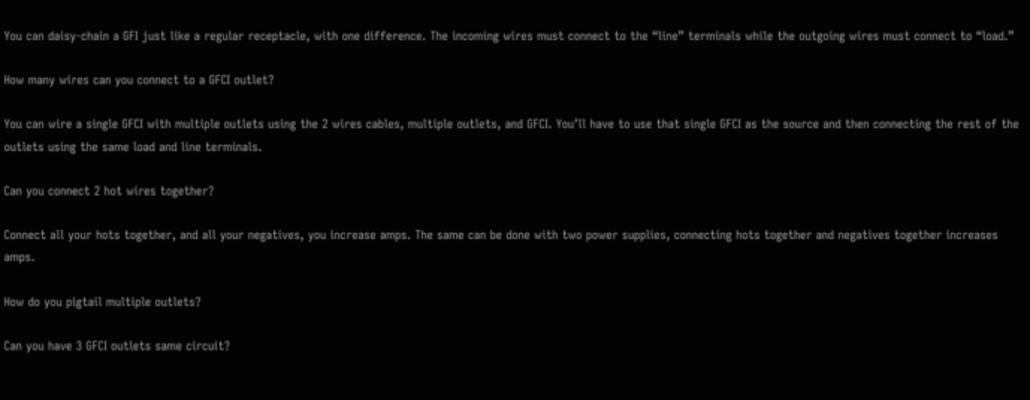You can daisy-chain a GFI just like a regular receptacle, with one difference. The incoming wires must connect to the “line” terminals while the outgoing wires must connect to “load.”

How many wires can you connect to a GFCI outlet?

You can wire a single GFCI with multiple outlets using the 2 wires cables, multiple outlets, and GFCI. You’ll have to use that single GFCI as the source and then connecting the rest of the outlets using the same load and line terminals.

Can you connect 2 hot wires together?

Connect all your hots together, and all your negatives, you increase amps. The same can be done with two power supplies, connecting hots together and negatives together increases amps.

How do you pigtail multiple outlets?

Can you have 3 GFCI outlets same circuit?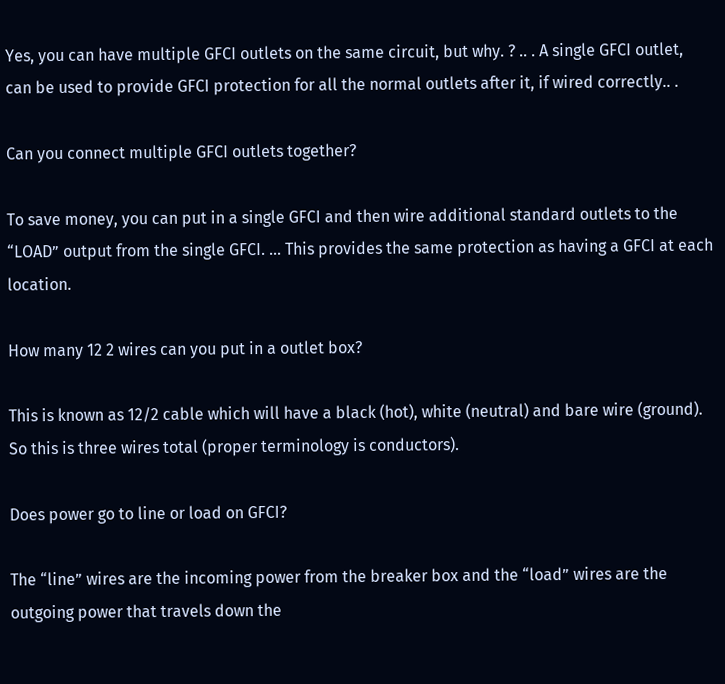Yes, you can have multiple GFCI outlets on the same circuit, but why. ? .. . A single GFCI outlet, can be used to provide GFCI protection for all the normal outlets after it, if wired correctly.. .

Can you connect multiple GFCI outlets together?

To save money, you can put in a single GFCI and then wire additional standard outlets to the “LOAD” output from the single GFCI. … This provides the same protection as having a GFCI at each location.

How many 12 2 wires can you put in a outlet box?

This is known as 12/2 cable which will have a black (hot), white (neutral) and bare wire (ground). So this is three wires total (proper terminology is conductors).

Does power go to line or load on GFCI?

The “line” wires are the incoming power from the breaker box and the “load” wires are the outgoing power that travels down the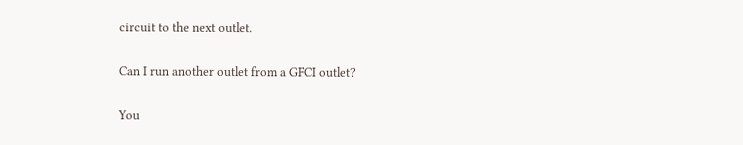circuit to the next outlet.

Can I run another outlet from a GFCI outlet?

You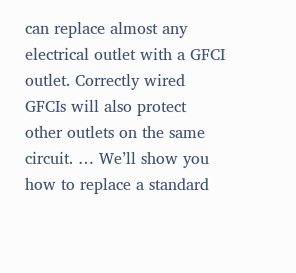can replace almost any electrical outlet with a GFCI outlet. Correctly wired GFCIs will also protect other outlets on the same circuit. … We’ll show you how to replace a standard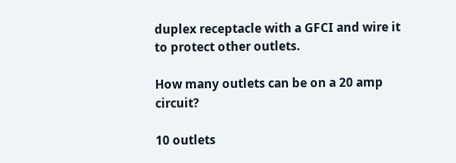duplex receptacle with a GFCI and wire it to protect other outlets.

How many outlets can be on a 20 amp circuit?

10 outlets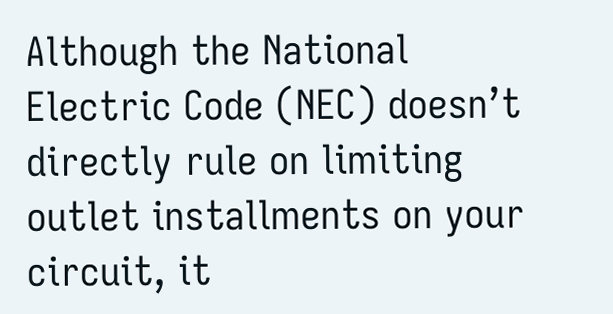Although the National Electric Code (NEC) doesn’t directly rule on limiting outlet installments on your circuit, it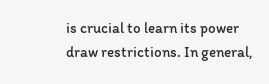is crucial to learn its power draw restrictions. In general,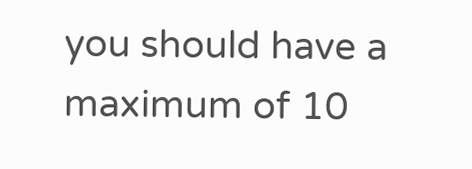you should have a maximum of 10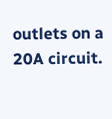outlets on a 20A circuit.